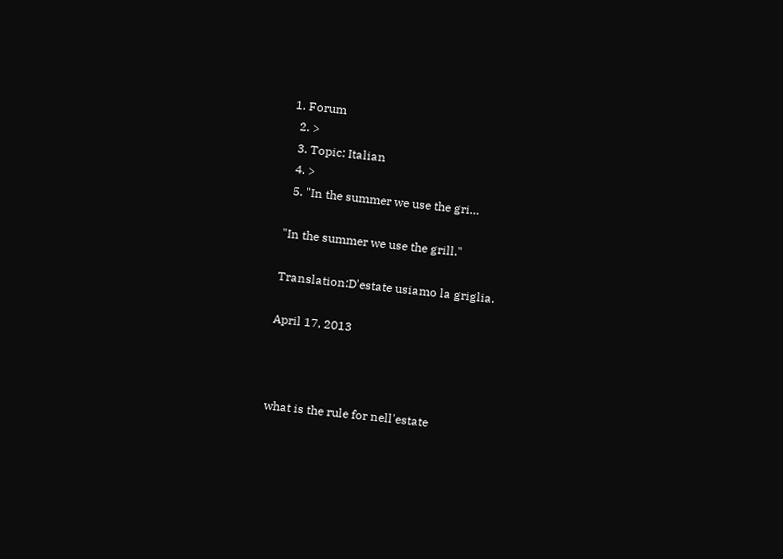1. Forum
  2. >
  3. Topic: Italian
  4. >
  5. "In the summer we use the gri…

"In the summer we use the grill."

Translation:D'estate usiamo la griglia.

April 17, 2013



what is the rule for nell'estate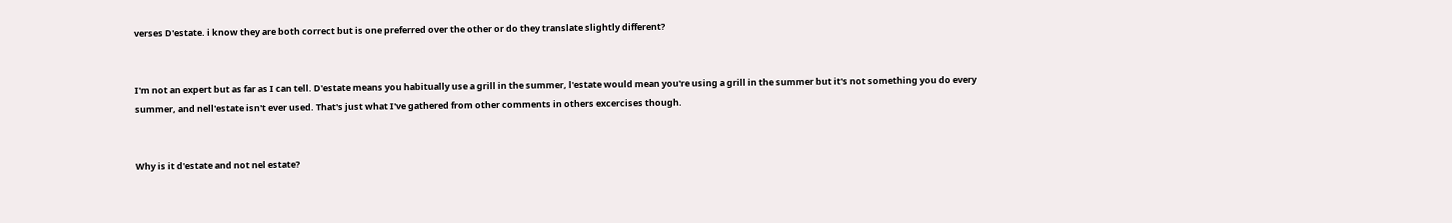verses D'estate. i know they are both correct but is one preferred over the other or do they translate slightly different?


I'm not an expert but as far as I can tell. D'estate means you habitually use a grill in the summer, l'estate would mean you're using a grill in the summer but it's not something you do every summer, and nell'estate isn't ever used. That's just what I've gathered from other comments in others excercises though.


Why is it d'estate and not nel estate?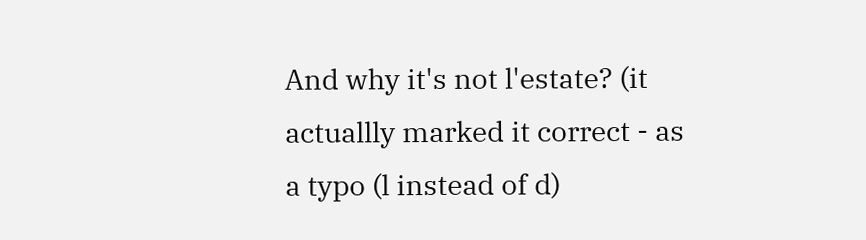And why it's not l'estate? (it actuallly marked it correct - as a typo (l instead of d)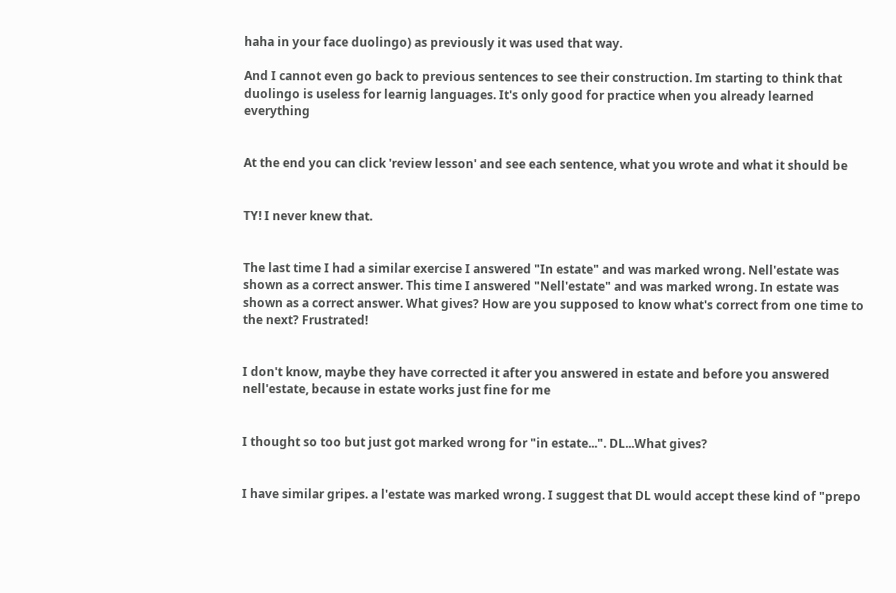haha in your face duolingo) as previously it was used that way.

And I cannot even go back to previous sentences to see their construction. Im starting to think that duolingo is useless for learnig languages. It's only good for practice when you already learned everything


At the end you can click 'review lesson' and see each sentence, what you wrote and what it should be


TY! I never knew that.


The last time I had a similar exercise I answered "In estate" and was marked wrong. Nell'estate was shown as a correct answer. This time I answered "Nell'estate" and was marked wrong. In estate was shown as a correct answer. What gives? How are you supposed to know what's correct from one time to the next? Frustrated!


I don't know, maybe they have corrected it after you answered in estate and before you answered nell'estate, because in estate works just fine for me


I thought so too but just got marked wrong for "in estate...". DL...What gives?


I have similar gripes. a l'estate was marked wrong. I suggest that DL would accept these kind of "prepo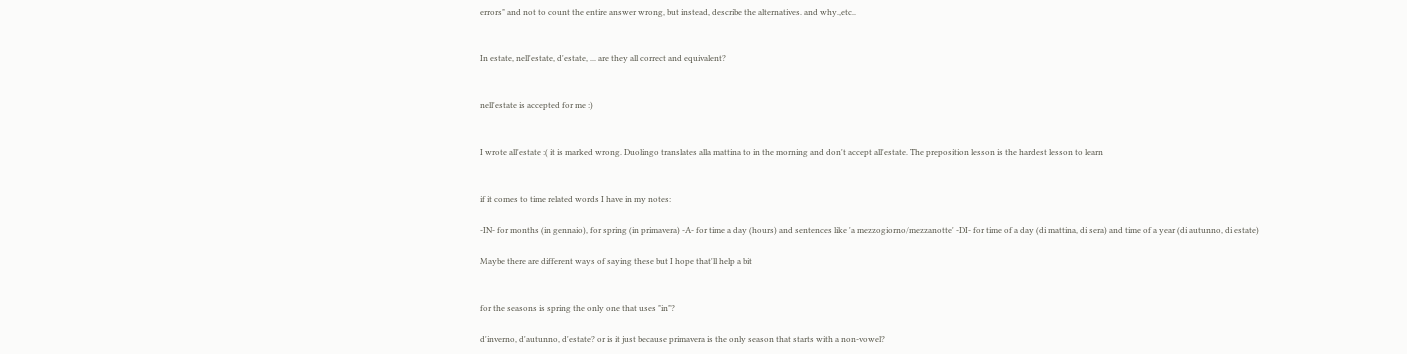errors" and not to count the entire answer wrong, but instead, describe the alternatives. and why.,etc..


In estate, nell'estate, d'estate, ... are they all correct and equivalent?


nell'estate is accepted for me :)


I wrote all'estate :( it is marked wrong. Duolingo translates alla mattina to in the morning and don't accept all'estate. The preposition lesson is the hardest lesson to learn


if it comes to time related words I have in my notes:

-IN- for months (in gennaio), for spring (in primavera) -A- for time a day (hours) and sentences like 'a mezzogiorno/mezzanotte' -DI- for time of a day (di mattina, di sera) and time of a year (di autunno, di estate)

Maybe there are different ways of saying these but I hope that'll help a bit


for the seasons is spring the only one that uses "in"?

d'inverno, d'autunno, d'estate? or is it just because primavera is the only season that starts with a non-vowel?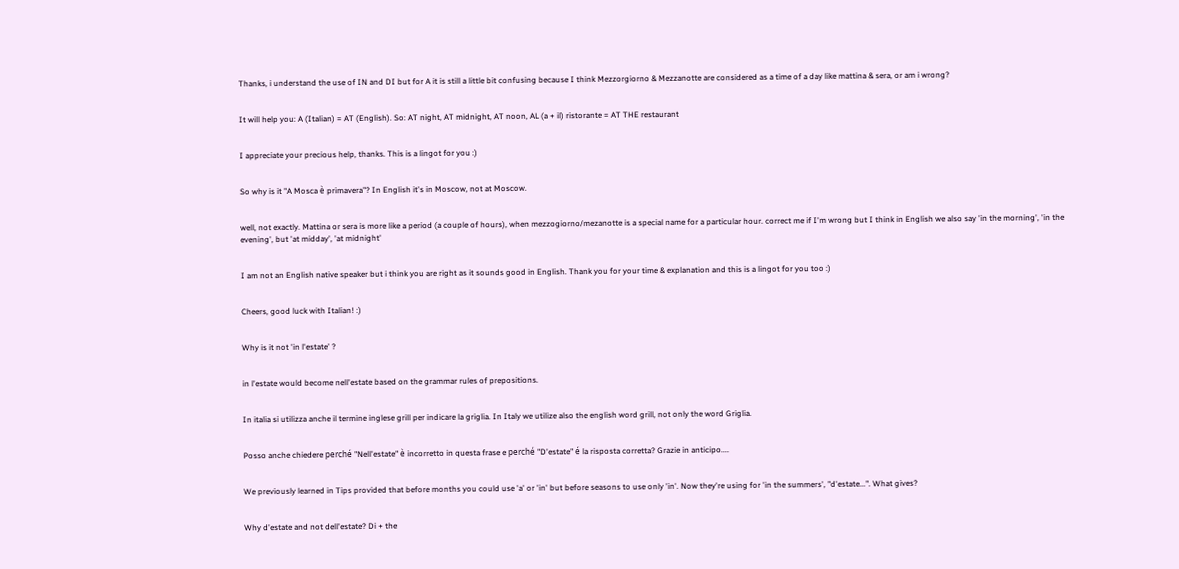Thanks, i understand the use of IN and DI but for A it is still a little bit confusing because I think Mezzorgiorno & Mezzanotte are considered as a time of a day like mattina & sera, or am i wrong?


It will help you: A (Italian) = AT (English). So: AT night, AT midnight, AT noon, AL (a + il) ristorante = AT THE restaurant


I appreciate your precious help, thanks. This is a lingot for you :)


So why is it "A Mosca è primavera"? In English it's in Moscow, not at Moscow.


well, not exactly. Mattina or sera is more like a period (a couple of hours), when mezzogiorno/mezanotte is a special name for a particular hour. correct me if I'm wrong but I think in English we also say 'in the morning', 'in the evening', but 'at midday', 'at midnight'


I am not an English native speaker but i think you are right as it sounds good in English. Thank you for your time & explanation and this is a lingot for you too :)


Cheers, good luck with Italian! :)


Why is it not 'in l'estate' ?


in l'estate would become nell'estate based on the grammar rules of prepositions.


In italia si utilizza anche il termine inglese grill per indicare la griglia. In Italy we utilize also the english word grill, not only the word Griglia.


Posso anche chiedere perché "Nell'estate" è incorretto in questa frase e perché "D'estate" é la risposta corretta? Grazie in anticipo....


We previously learned in Tips provided that before months you could use 'a' or 'in' but before seasons to use only 'in'. Now they're using for 'in the summers', "d'estate...". What gives?


Why d'estate and not dell'estate? Di + the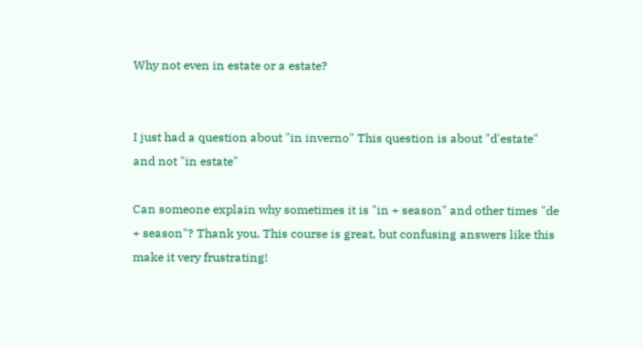Why not even in estate or a estate?


I just had a question about "in inverno" This question is about "d'estate" and not "in estate"

Can someone explain why sometimes it is "in + season" and other times "de + season"? Thank you. This course is great, but confusing answers like this make it very frustrating!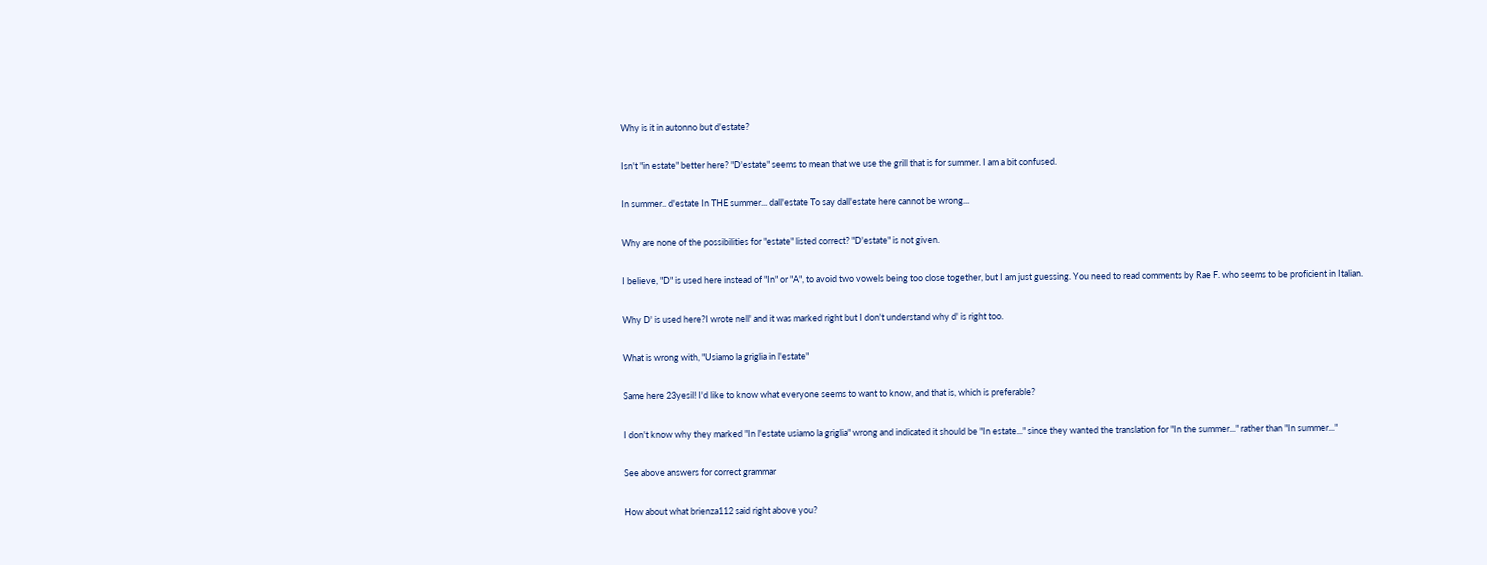Why is it in autonno but d'estate?


Isn't "in estate" better here? "D'estate" seems to mean that we use the grill that is for summer. I am a bit confused.


In summer.. d'estate In THE summer... dall'estate To say dall'estate here cannot be wrong...


Why are none of the possibilities for "estate" listed correct? "D'estate" is not given.


I believe, "D" is used here instead of "In" or "A", to avoid two vowels being too close together, but I am just guessing. You need to read comments by Rae F. who seems to be proficient in Italian.


Why D' is used here?I wrote nell' and it was marked right but I don't understand why d' is right too.


What is wrong with, "Usiamo la griglia in l'estate"


Same here 23yesil! I'd like to know what everyone seems to want to know, and that is, which is preferable?


I don't know why they marked "In l'estate usiamo la griglia" wrong and indicated it should be "In estate..." since they wanted the translation for "In the summer..." rather than "In summer..."


See above answers for correct grammar


How about what brienza112 said right above you?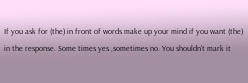If you ask for (the) in front of words make up your mind if you want (the) in the response. Some times yes ,sometimes no. You shouldn't mark it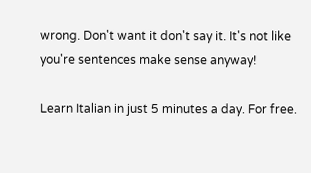wrong. Don't want it don't say it. It's not like you're sentences make sense anyway!

Learn Italian in just 5 minutes a day. For free.